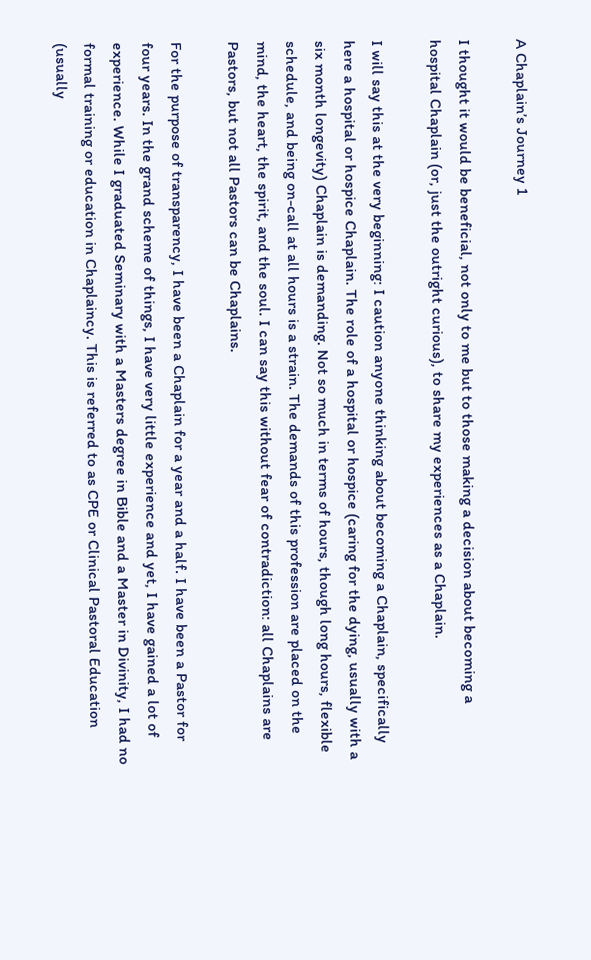A Chaplain’s Journey 1

I thought it would be beneficial, not only to me but to those making a decision about becoming a hospital Chaplain (or, just the outright curious), to share my experiences as a Chaplain.

I will say this at the very beginning: I caution anyone thinking about becoming a Chaplain, specifically here a hospital or hospice Chaplain. The role of a hospital or hospice (caring for the dying, usually with a six month longevity) Chaplain is demanding. Not so much in terms of hours, though long hours, flexible schedule, and being on-call at all hours is a strain. The demands of this profession are placed on the mind, the heart, the spirit, and the soul. I can say this without fear of contradiction: all Chaplains are Pastors, but not all Pastors can be Chaplains.

For the purpose of transparency, I have been a Chaplain for a year and a half. I have been a Pastor for four years. In the grand scheme of things, I have very little experience and yet, I have gained a lot of experience. While I graduated Seminary with a Masters degree in Bible and a Master in Divinity, I had no formal training or education in Chaplaincy. This is referred to as CPE or Clinical Pastoral Education (usually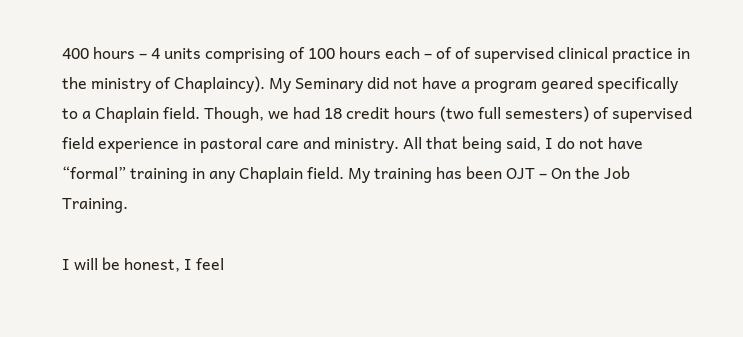400 hours – 4 units comprising of 100 hours each – of of supervised clinical practice in the ministry of Chaplaincy). My Seminary did not have a program geared specifically to a Chaplain field. Though, we had 18 credit hours (two full semesters) of supervised field experience in pastoral care and ministry. All that being said, I do not have “formal” training in any Chaplain field. My training has been OJT – On the Job Training.

I will be honest, I feel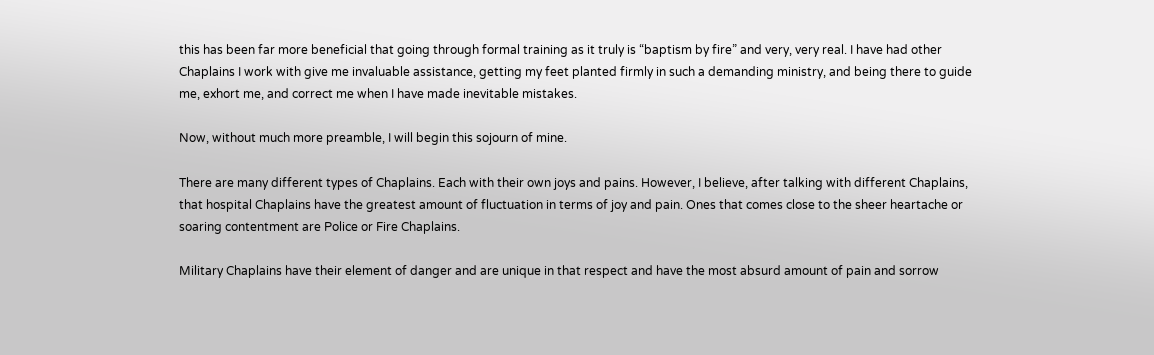this has been far more beneficial that going through formal training as it truly is “baptism by fire” and very, very real. I have had other Chaplains I work with give me invaluable assistance, getting my feet planted firmly in such a demanding ministry, and being there to guide me, exhort me, and correct me when I have made inevitable mistakes.

Now, without much more preamble, I will begin this sojourn of mine.

There are many different types of Chaplains. Each with their own joys and pains. However, I believe, after talking with different Chaplains, that hospital Chaplains have the greatest amount of fluctuation in terms of joy and pain. Ones that comes close to the sheer heartache or soaring contentment are Police or Fire Chaplains.

Military Chaplains have their element of danger and are unique in that respect and have the most absurd amount of pain and sorrow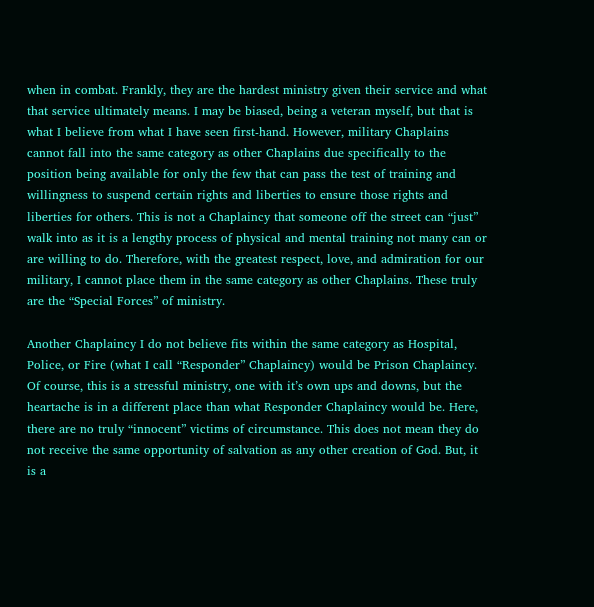when in combat. Frankly, they are the hardest ministry given their service and what that service ultimately means. I may be biased, being a veteran myself, but that is what I believe from what I have seen first-hand. However, military Chaplains cannot fall into the same category as other Chaplains due specifically to the position being available for only the few that can pass the test of training and willingness to suspend certain rights and liberties to ensure those rights and liberties for others. This is not a Chaplaincy that someone off the street can “just” walk into as it is a lengthy process of physical and mental training not many can or are willing to do. Therefore, with the greatest respect, love, and admiration for our military, I cannot place them in the same category as other Chaplains. These truly are the “Special Forces” of ministry.

Another Chaplaincy I do not believe fits within the same category as Hospital, Police, or Fire (what I call “Responder” Chaplaincy) would be Prison Chaplaincy. Of course, this is a stressful ministry, one with it’s own ups and downs, but the heartache is in a different place than what Responder Chaplaincy would be. Here, there are no truly “innocent” victims of circumstance. This does not mean they do not receive the same opportunity of salvation as any other creation of God. But, it is a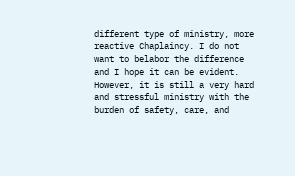different type of ministry, more reactive Chaplaincy. I do not want to belabor the difference and I hope it can be evident. However, it is still a very hard and stressful ministry with the burden of safety, care, and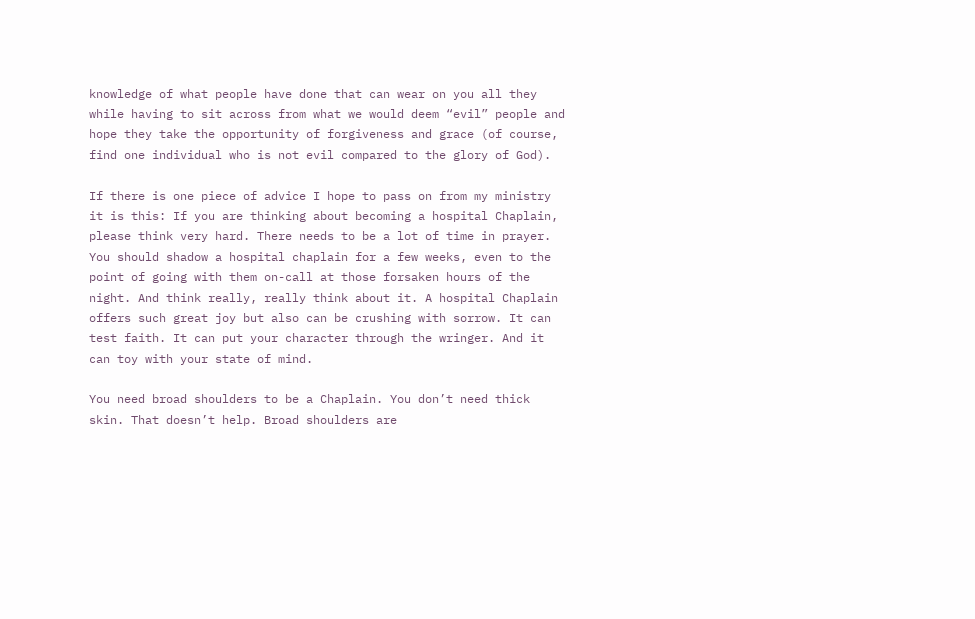knowledge of what people have done that can wear on you all they while having to sit across from what we would deem “evil” people and hope they take the opportunity of forgiveness and grace (of course, find one individual who is not evil compared to the glory of God).

If there is one piece of advice I hope to pass on from my ministry it is this: If you are thinking about becoming a hospital Chaplain, please think very hard. There needs to be a lot of time in prayer. You should shadow a hospital chaplain for a few weeks, even to the point of going with them on-call at those forsaken hours of the night. And think really, really think about it. A hospital Chaplain offers such great joy but also can be crushing with sorrow. It can test faith. It can put your character through the wringer. And it can toy with your state of mind.

You need broad shoulders to be a Chaplain. You don’t need thick skin. That doesn’t help. Broad shoulders are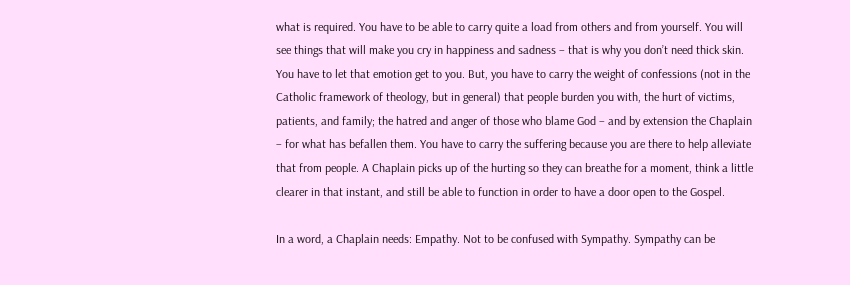what is required. You have to be able to carry quite a load from others and from yourself. You will see things that will make you cry in happiness and sadness – that is why you don’t need thick skin. You have to let that emotion get to you. But, you have to carry the weight of confessions (not in the Catholic framework of theology, but in general) that people burden you with, the hurt of victims, patients, and family; the hatred and anger of those who blame God – and by extension the Chaplain – for what has befallen them. You have to carry the suffering because you are there to help alleviate that from people. A Chaplain picks up of the hurting so they can breathe for a moment, think a little clearer in that instant, and still be able to function in order to have a door open to the Gospel.

In a word, a Chaplain needs: Empathy. Not to be confused with Sympathy. Sympathy can be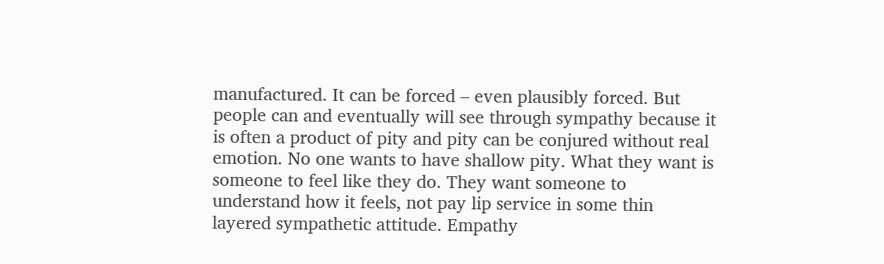manufactured. It can be forced – even plausibly forced. But people can and eventually will see through sympathy because it is often a product of pity and pity can be conjured without real emotion. No one wants to have shallow pity. What they want is someone to feel like they do. They want someone to understand how it feels, not pay lip service in some thin layered sympathetic attitude. Empathy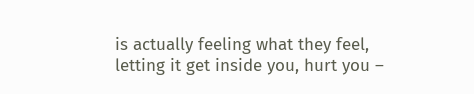is actually feeling what they feel, letting it get inside you, hurt you –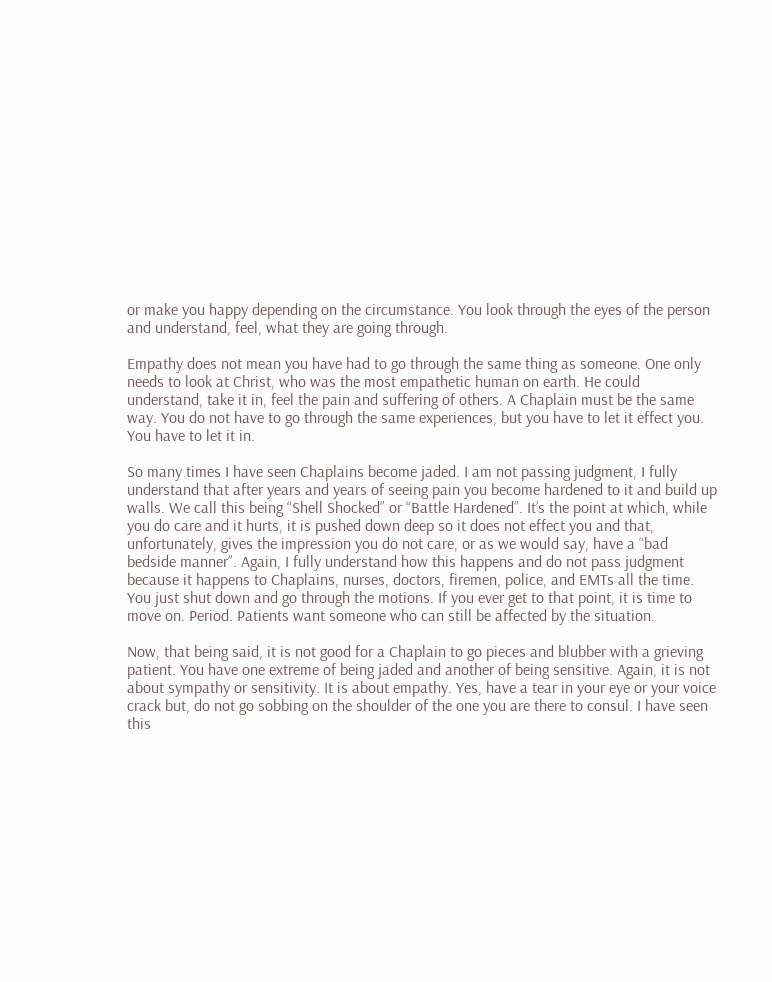or make you happy depending on the circumstance. You look through the eyes of the person and understand, feel, what they are going through.

Empathy does not mean you have had to go through the same thing as someone. One only needs to look at Christ, who was the most empathetic human on earth. He could understand, take it in, feel the pain and suffering of others. A Chaplain must be the same way. You do not have to go through the same experiences, but you have to let it effect you. You have to let it in.

So many times I have seen Chaplains become jaded. I am not passing judgment, I fully understand that after years and years of seeing pain you become hardened to it and build up walls. We call this being “Shell Shocked” or “Battle Hardened”. It’s the point at which, while you do care and it hurts, it is pushed down deep so it does not effect you and that, unfortunately, gives the impression you do not care, or as we would say, have a “bad bedside manner”. Again, I fully understand how this happens and do not pass judgment because it happens to Chaplains, nurses, doctors, firemen, police, and EMTs all the time. You just shut down and go through the motions. If you ever get to that point, it is time to move on. Period. Patients want someone who can still be affected by the situation.

Now, that being said, it is not good for a Chaplain to go pieces and blubber with a grieving patient. You have one extreme of being jaded and another of being sensitive. Again, it is not about sympathy or sensitivity. It is about empathy. Yes, have a tear in your eye or your voice crack but, do not go sobbing on the shoulder of the one you are there to consul. I have seen this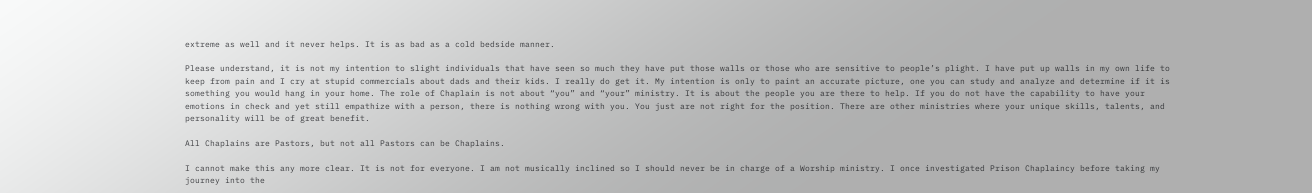extreme as well and it never helps. It is as bad as a cold bedside manner.

Please understand, it is not my intention to slight individuals that have seen so much they have put those walls or those who are sensitive to people’s plight. I have put up walls in my own life to keep from pain and I cry at stupid commercials about dads and their kids. I really do get it. My intention is only to paint an accurate picture, one you can study and analyze and determine if it is something you would hang in your home. The role of Chaplain is not about “you” and “your” ministry. It is about the people you are there to help. If you do not have the capability to have your emotions in check and yet still empathize with a person, there is nothing wrong with you. You just are not right for the position. There are other ministries where your unique skills, talents, and personality will be of great benefit.

All Chaplains are Pastors, but not all Pastors can be Chaplains.

I cannot make this any more clear. It is not for everyone. I am not musically inclined so I should never be in charge of a Worship ministry. I once investigated Prison Chaplaincy before taking my journey into the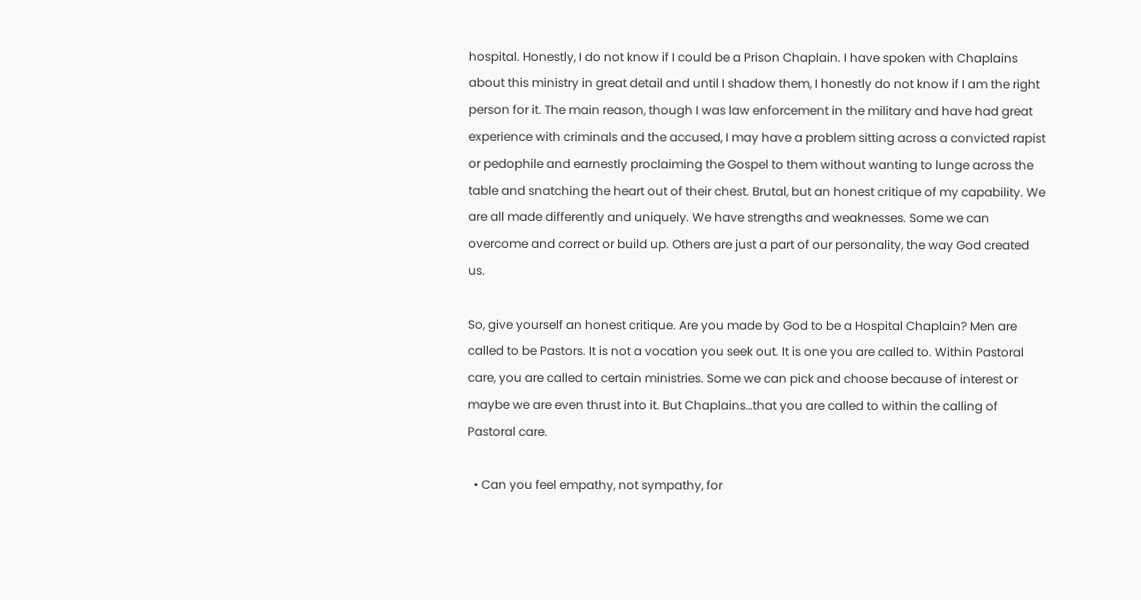hospital. Honestly, I do not know if I could be a Prison Chaplain. I have spoken with Chaplains about this ministry in great detail and until I shadow them, I honestly do not know if I am the right person for it. The main reason, though I was law enforcement in the military and have had great experience with criminals and the accused, I may have a problem sitting across a convicted rapist or pedophile and earnestly proclaiming the Gospel to them without wanting to lunge across the table and snatching the heart out of their chest. Brutal, but an honest critique of my capability. We are all made differently and uniquely. We have strengths and weaknesses. Some we can overcome and correct or build up. Others are just a part of our personality, the way God created us.

So, give yourself an honest critique. Are you made by God to be a Hospital Chaplain? Men are called to be Pastors. It is not a vocation you seek out. It is one you are called to. Within Pastoral care, you are called to certain ministries. Some we can pick and choose because of interest or maybe we are even thrust into it. But Chaplains…that you are called to within the calling of Pastoral care.

  • Can you feel empathy, not sympathy, for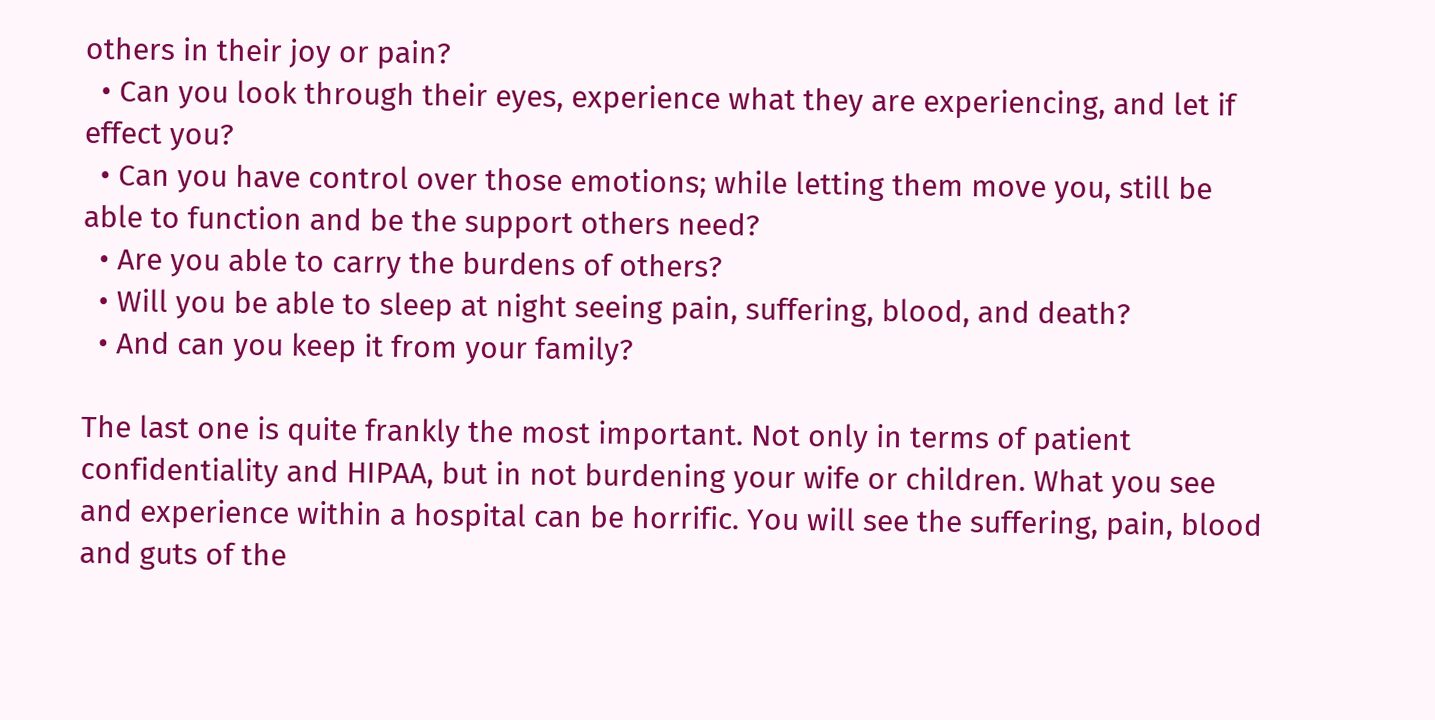others in their joy or pain?
  • Can you look through their eyes, experience what they are experiencing, and let if effect you?
  • Can you have control over those emotions; while letting them move you, still be able to function and be the support others need?
  • Are you able to carry the burdens of others?
  • Will you be able to sleep at night seeing pain, suffering, blood, and death?
  • And can you keep it from your family?

The last one is quite frankly the most important. Not only in terms of patient confidentiality and HIPAA, but in not burdening your wife or children. What you see and experience within a hospital can be horrific. You will see the suffering, pain, blood and guts of the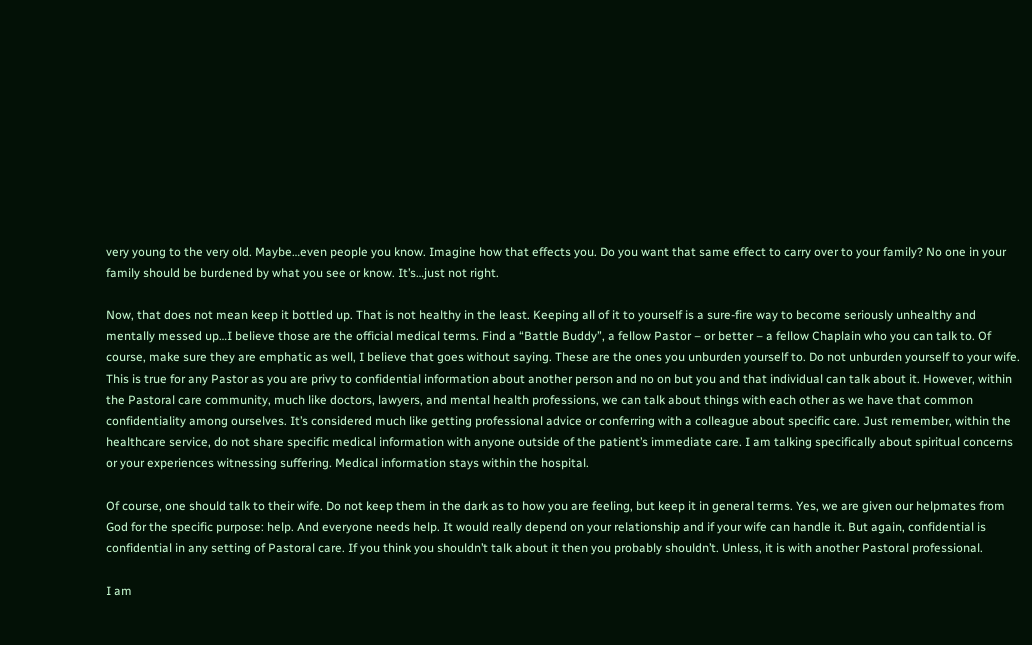very young to the very old. Maybe…even people you know. Imagine how that effects you. Do you want that same effect to carry over to your family? No one in your family should be burdened by what you see or know. It’s…just not right.

Now, that does not mean keep it bottled up. That is not healthy in the least. Keeping all of it to yourself is a sure-fire way to become seriously unhealthy and mentally messed up…I believe those are the official medical terms. Find a “Battle Buddy”, a fellow Pastor – or better – a fellow Chaplain who you can talk to. Of course, make sure they are emphatic as well, I believe that goes without saying. These are the ones you unburden yourself to. Do not unburden yourself to your wife. This is true for any Pastor as you are privy to confidential information about another person and no on but you and that individual can talk about it. However, within the Pastoral care community, much like doctors, lawyers, and mental health professions, we can talk about things with each other as we have that common confidentiality among ourselves. It’s considered much like getting professional advice or conferring with a colleague about specific care. Just remember, within the healthcare service, do not share specific medical information with anyone outside of the patient’s immediate care. I am talking specifically about spiritual concerns or your experiences witnessing suffering. Medical information stays within the hospital.

Of course, one should talk to their wife. Do not keep them in the dark as to how you are feeling, but keep it in general terms. Yes, we are given our helpmates from God for the specific purpose: help. And everyone needs help. It would really depend on your relationship and if your wife can handle it. But again, confidential is confidential in any setting of Pastoral care. If you think you shouldn’t talk about it then you probably shouldn’t. Unless, it is with another Pastoral professional.

I am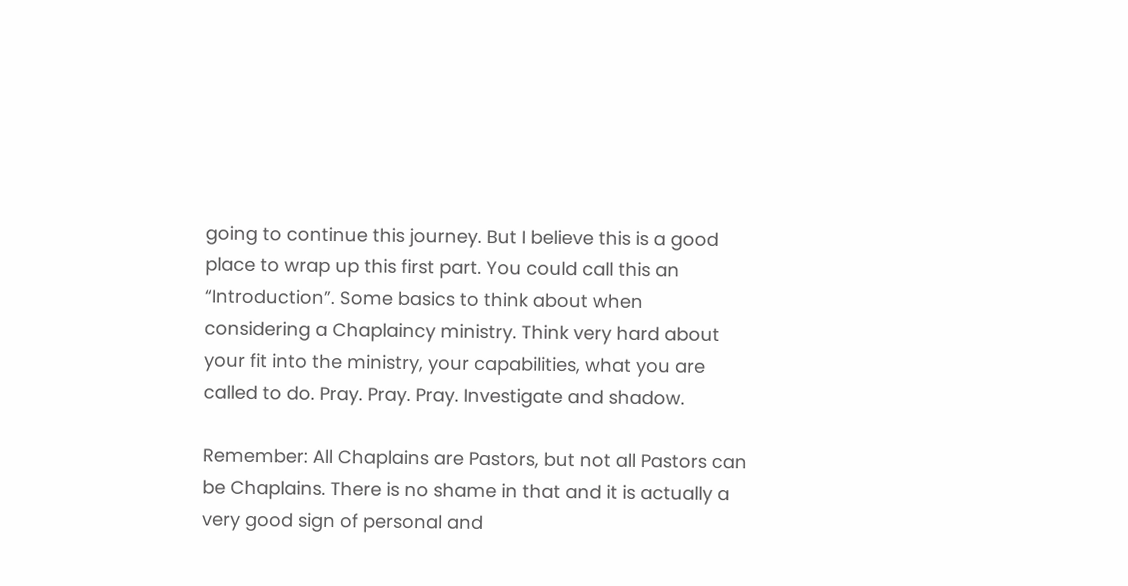going to continue this journey. But I believe this is a good place to wrap up this first part. You could call this an “Introduction”. Some basics to think about when considering a Chaplaincy ministry. Think very hard about your fit into the ministry, your capabilities, what you are called to do. Pray. Pray. Pray. Investigate and shadow.

Remember: All Chaplains are Pastors, but not all Pastors can be Chaplains. There is no shame in that and it is actually a very good sign of personal and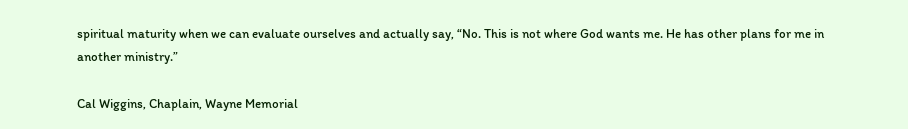spiritual maturity when we can evaluate ourselves and actually say, “No. This is not where God wants me. He has other plans for me in another ministry.”

Cal Wiggins, Chaplain, Wayne Memorial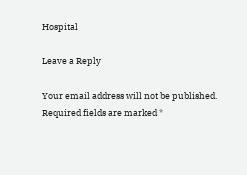Hospital

Leave a Reply

Your email address will not be published. Required fields are marked *